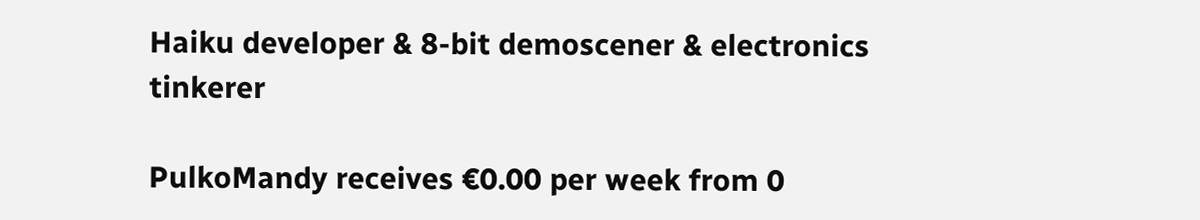Haiku developer & 8-bit demoscener & electronics tinkerer

PulkoMandy receives €0.00 per week from 0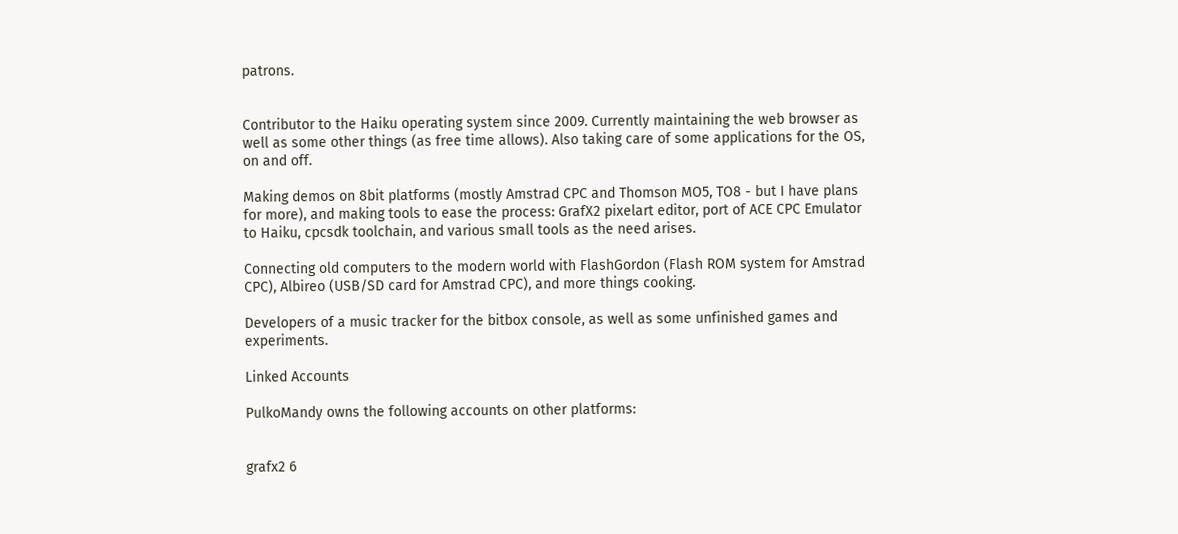patrons.


Contributor to the Haiku operating system since 2009. Currently maintaining the web browser as well as some other things (as free time allows). Also taking care of some applications for the OS, on and off.

Making demos on 8bit platforms (mostly Amstrad CPC and Thomson MO5, TO8 - but I have plans for more), and making tools to ease the process: GrafX2 pixelart editor, port of ACE CPC Emulator to Haiku, cpcsdk toolchain, and various small tools as the need arises.

Connecting old computers to the modern world with FlashGordon (Flash ROM system for Amstrad CPC), Albireo (USB/SD card for Amstrad CPC), and more things cooking.

Developers of a music tracker for the bitbox console, as well as some unfinished games and experiments.

Linked Accounts

PulkoMandy owns the following accounts on other platforms:


grafx2 6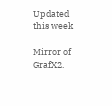Updated this week

Mirror of GrafX2.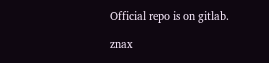Official repo is on gitlab.

znax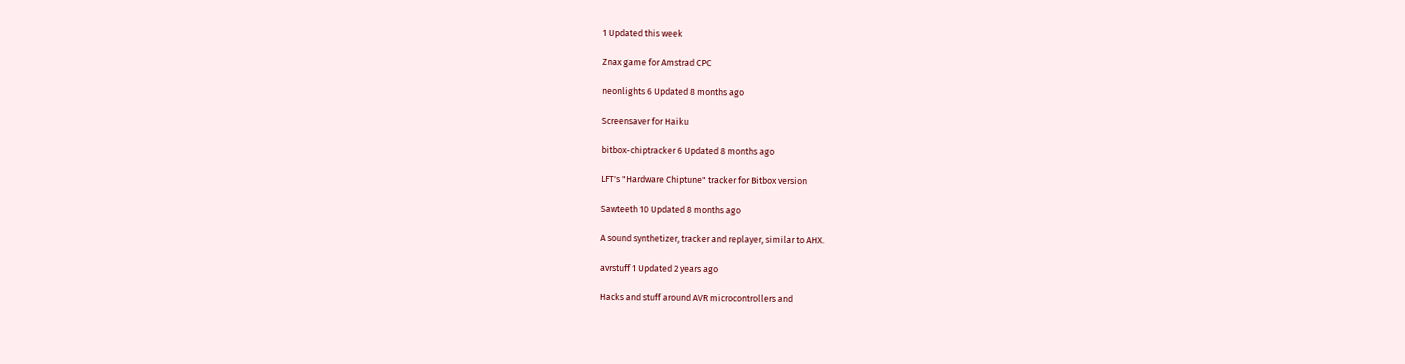1 Updated this week

Znax game for Amstrad CPC

neonlights 6 Updated 8 months ago

Screensaver for Haiku

bitbox-chiptracker 6 Updated 8 months ago

LFT's "Hardware Chiptune" tracker for Bitbox version

Sawteeth 10 Updated 8 months ago

A sound synthetizer, tracker and replayer, similar to AHX.

avrstuff 1 Updated 2 years ago

Hacks and stuff around AVR microcontrollers and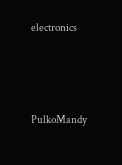electronics




PulkoMandy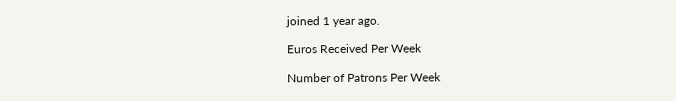joined 1 year ago.

Euros Received Per Week

Number of Patrons Per Week